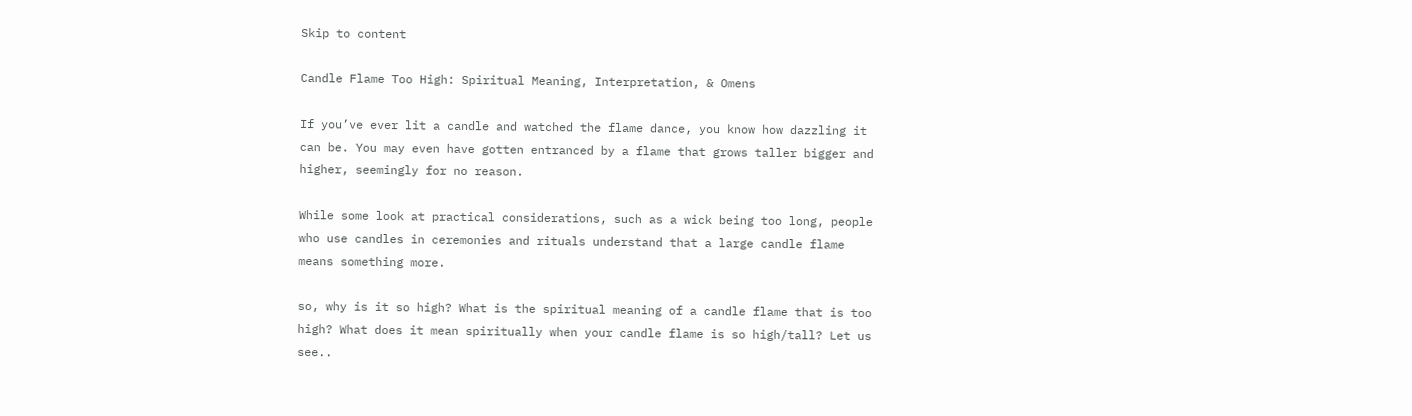Skip to content

Candle Flame Too High: Spiritual Meaning, Interpretation, & Omens

If you’ve ever lit a candle and watched the flame dance, you know how dazzling it can be. You may even have gotten entranced by a flame that grows taller bigger and higher, seemingly for no reason.

While some look at practical considerations, such as a wick being too long, people who use candles in ceremonies and rituals understand that a large candle flame means something more.

so, why is it so high? What is the spiritual meaning of a candle flame that is too high? What does it mean spiritually when your candle flame is so high/tall? Let us see..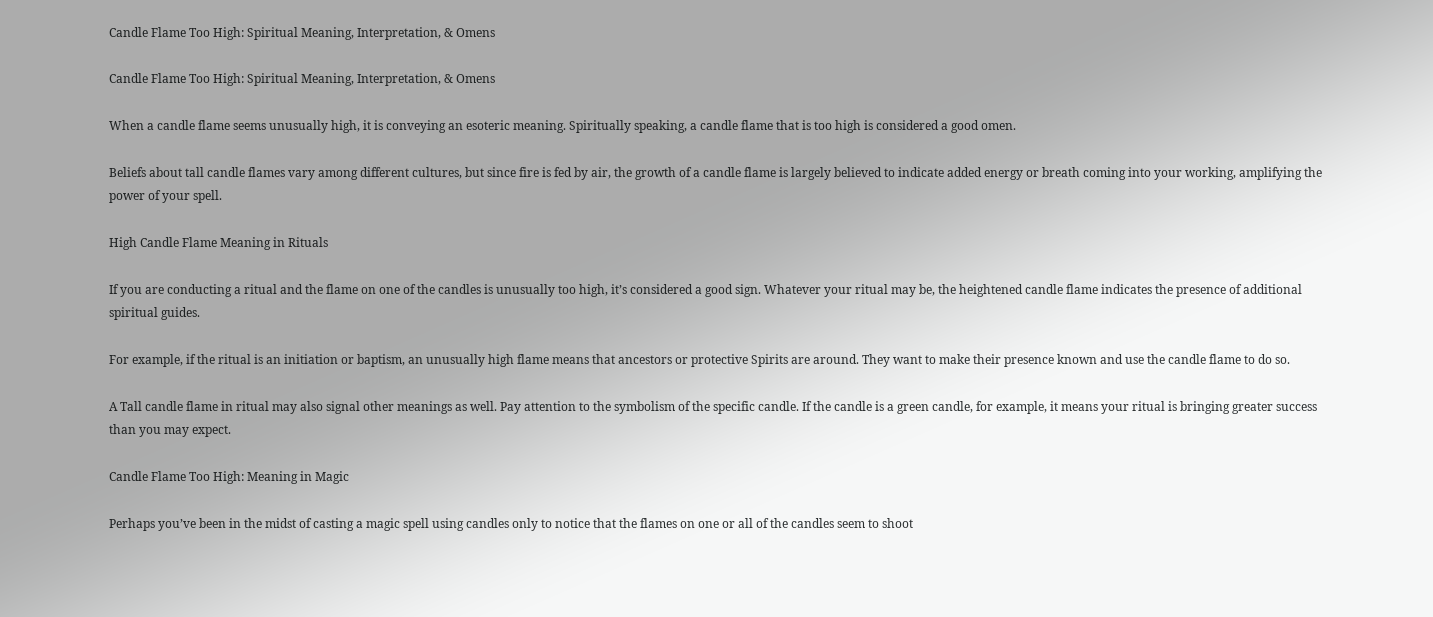Candle Flame Too High: Spiritual Meaning, Interpretation, & Omens

Candle Flame Too High: Spiritual Meaning, Interpretation, & Omens

When a candle flame seems unusually high, it is conveying an esoteric meaning. Spiritually speaking, a candle flame that is too high is considered a good omen.

Beliefs about tall candle flames vary among different cultures, but since fire is fed by air, the growth of a candle flame is largely believed to indicate added energy or breath coming into your working, amplifying the power of your spell.

High Candle Flame Meaning in Rituals

If you are conducting a ritual and the flame on one of the candles is unusually too high, it’s considered a good sign. Whatever your ritual may be, the heightened candle flame indicates the presence of additional spiritual guides.

For example, if the ritual is an initiation or baptism, an unusually high flame means that ancestors or protective Spirits are around. They want to make their presence known and use the candle flame to do so.

A Tall candle flame in ritual may also signal other meanings as well. Pay attention to the symbolism of the specific candle. If the candle is a green candle, for example, it means your ritual is bringing greater success than you may expect.

Candle Flame Too High: Meaning in Magic

Perhaps you’ve been in the midst of casting a magic spell using candles only to notice that the flames on one or all of the candles seem to shoot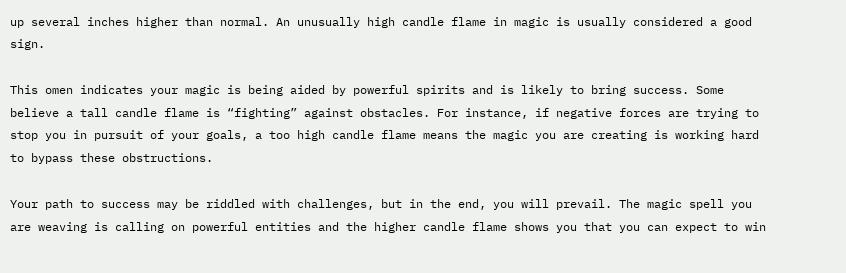up several inches higher than normal. An unusually high candle flame in magic is usually considered a good sign.

This omen indicates your magic is being aided by powerful spirits and is likely to bring success. Some believe a tall candle flame is “fighting” against obstacles. For instance, if negative forces are trying to stop you in pursuit of your goals, a too high candle flame means the magic you are creating is working hard to bypass these obstructions.

Your path to success may be riddled with challenges, but in the end, you will prevail. The magic spell you are weaving is calling on powerful entities and the higher candle flame shows you that you can expect to win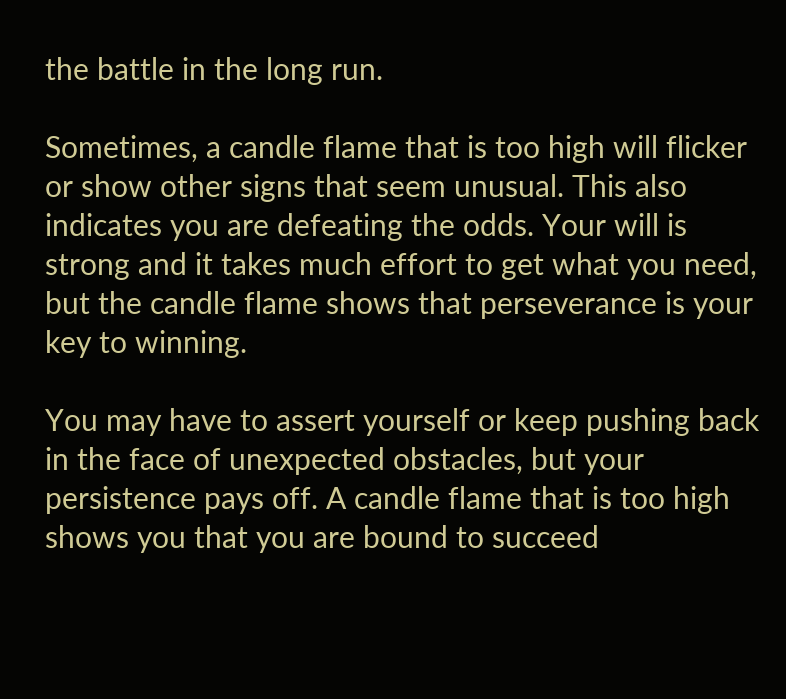the battle in the long run.

Sometimes, a candle flame that is too high will flicker or show other signs that seem unusual. This also indicates you are defeating the odds. Your will is strong and it takes much effort to get what you need, but the candle flame shows that perseverance is your key to winning.

You may have to assert yourself or keep pushing back in the face of unexpected obstacles, but your persistence pays off. A candle flame that is too high shows you that you are bound to succeed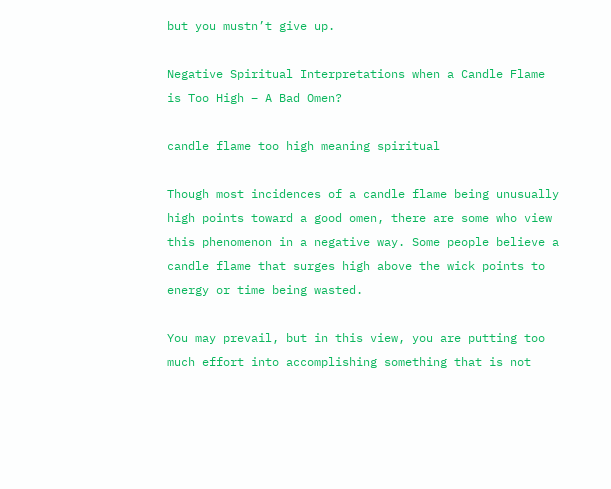but you mustn’t give up.

Negative Spiritual Interpretations when a Candle Flame is Too High – A Bad Omen?

candle flame too high meaning spiritual

Though most incidences of a candle flame being unusually high points toward a good omen, there are some who view this phenomenon in a negative way. Some people believe a candle flame that surges high above the wick points to energy or time being wasted.

You may prevail, but in this view, you are putting too much effort into accomplishing something that is not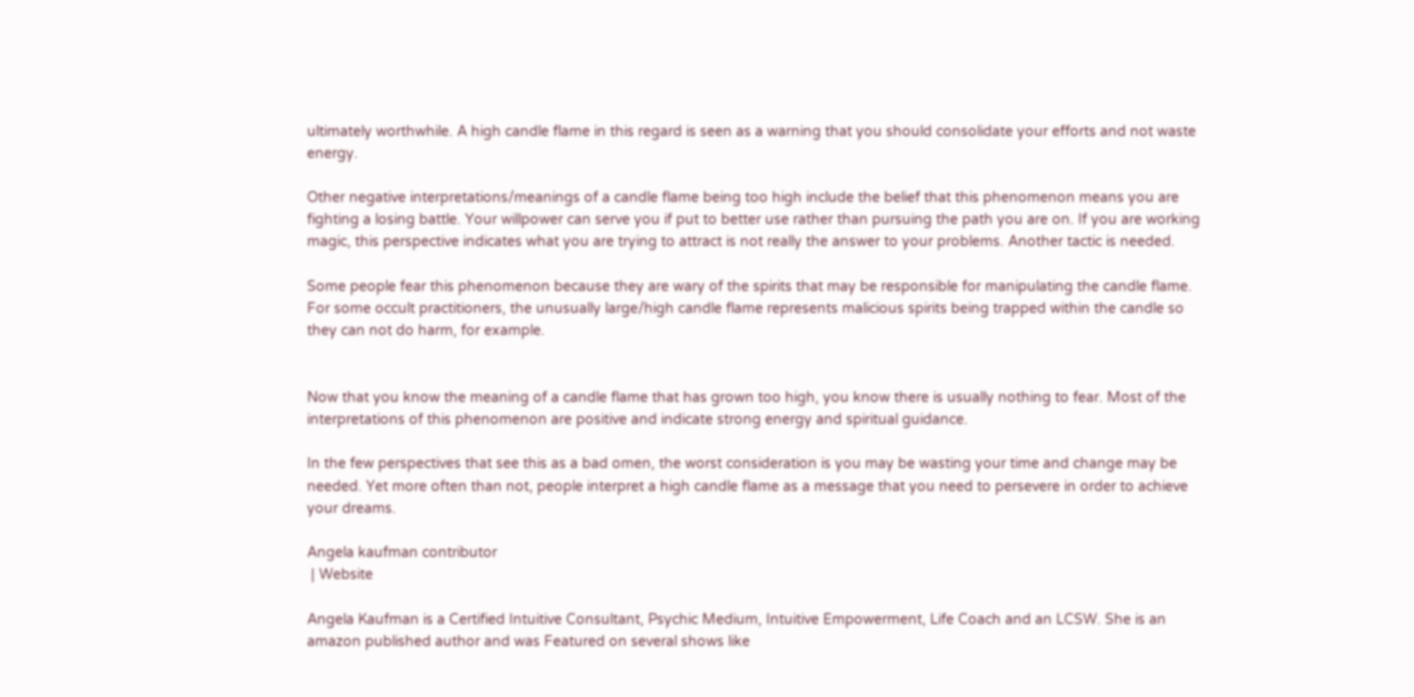ultimately worthwhile. A high candle flame in this regard is seen as a warning that you should consolidate your efforts and not waste energy.

Other negative interpretations/meanings of a candle flame being too high include the belief that this phenomenon means you are fighting a losing battle. Your willpower can serve you if put to better use rather than pursuing the path you are on. If you are working magic, this perspective indicates what you are trying to attract is not really the answer to your problems. Another tactic is needed.

Some people fear this phenomenon because they are wary of the spirits that may be responsible for manipulating the candle flame. For some occult practitioners, the unusually large/high candle flame represents malicious spirits being trapped within the candle so they can not do harm, for example.


Now that you know the meaning of a candle flame that has grown too high, you know there is usually nothing to fear. Most of the interpretations of this phenomenon are positive and indicate strong energy and spiritual guidance.

In the few perspectives that see this as a bad omen, the worst consideration is you may be wasting your time and change may be needed. Yet more often than not, people interpret a high candle flame as a message that you need to persevere in order to achieve your dreams.

Angela kaufman contributor
 | Website

Angela Kaufman is a Certified Intuitive Consultant, Psychic Medium, Intuitive Empowerment, Life Coach and an LCSW. She is an amazon published author and was Featured on several shows like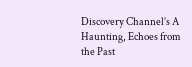Discovery Channel’s A Haunting, Echoes from the Past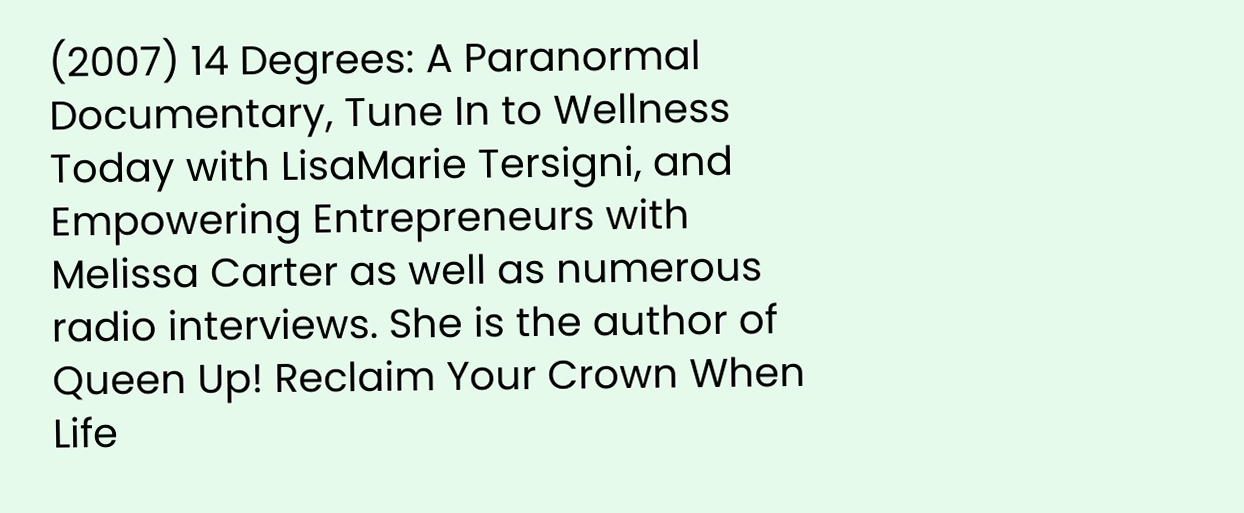(2007) 14 Degrees: A Paranormal Documentary, Tune In to Wellness Today with LisaMarie Tersigni, and Empowering Entrepreneurs with Melissa Carter as well as numerous radio interviews. She is the author of Queen Up! Reclaim Your Crown When Life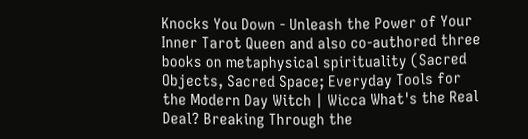Knocks You Down - Unleash the Power of Your Inner Tarot Queen and also co-authored three books on metaphysical spirituality (Sacred Objects, Sacred Space; Everyday Tools for the Modern Day Witch | Wicca What's the Real Deal? Breaking Through the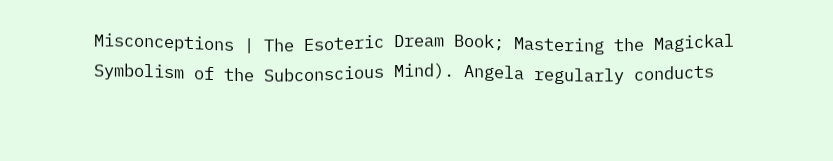Misconceptions | The Esoteric Dream Book; Mastering the Magickal Symbolism of the Subconscious Mind). Angela regularly conducts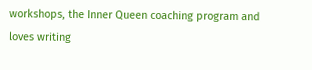workshops, the Inner Queen coaching program and loves writing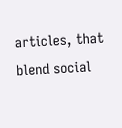articles, that blend social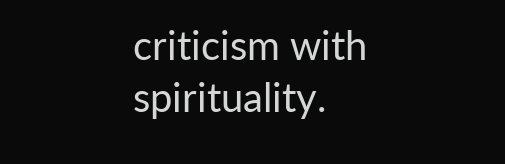criticism with spirituality.